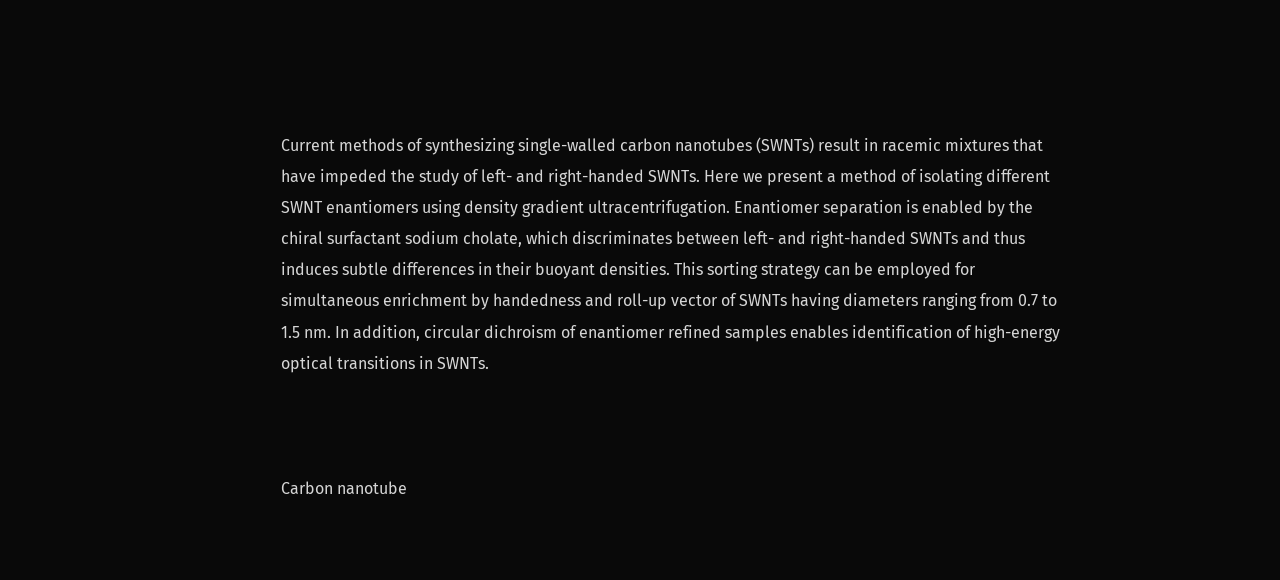Current methods of synthesizing single-walled carbon nanotubes (SWNTs) result in racemic mixtures that have impeded the study of left- and right-handed SWNTs. Here we present a method of isolating different SWNT enantiomers using density gradient ultracentrifugation. Enantiomer separation is enabled by the chiral surfactant sodium cholate, which discriminates between left- and right-handed SWNTs and thus induces subtle differences in their buoyant densities. This sorting strategy can be employed for simultaneous enrichment by handedness and roll-up vector of SWNTs having diameters ranging from 0.7 to 1.5 nm. In addition, circular dichroism of enantiomer refined samples enables identification of high-energy optical transitions in SWNTs.



Carbon nanotube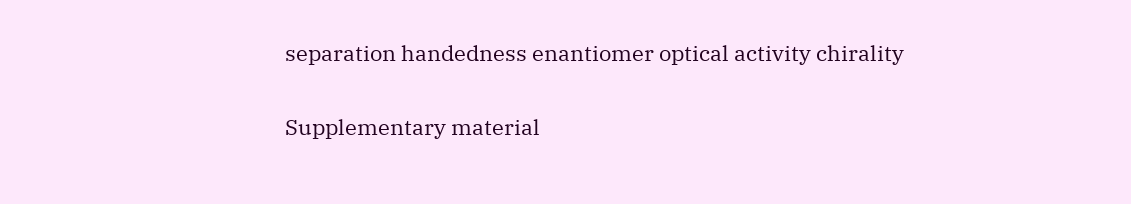separation handedness enantiomer optical activity chirality

Supplementary material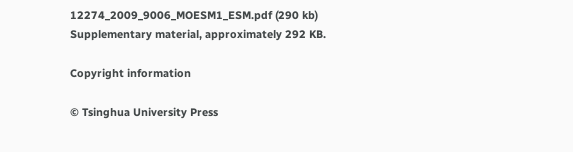12274_2009_9006_MOESM1_ESM.pdf (290 kb)
Supplementary material, approximately 292 KB.

Copyright information

© Tsinghua University Press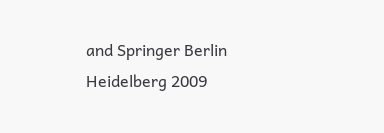and Springer Berlin Heidelberg 2009